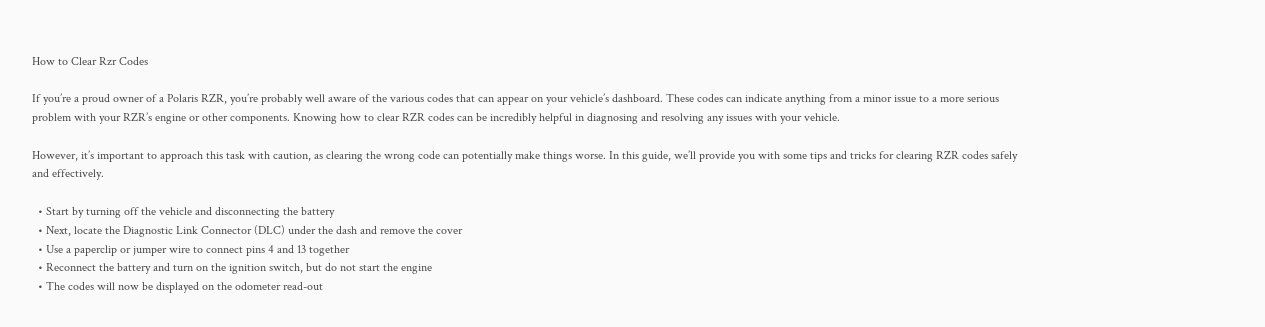How to Clear Rzr Codes

If you’re a proud owner of a Polaris RZR, you’re probably well aware of the various codes that can appear on your vehicle’s dashboard. These codes can indicate anything from a minor issue to a more serious problem with your RZR’s engine or other components. Knowing how to clear RZR codes can be incredibly helpful in diagnosing and resolving any issues with your vehicle.

However, it’s important to approach this task with caution, as clearing the wrong code can potentially make things worse. In this guide, we’ll provide you with some tips and tricks for clearing RZR codes safely and effectively.

  • Start by turning off the vehicle and disconnecting the battery
  • Next, locate the Diagnostic Link Connector (DLC) under the dash and remove the cover
  • Use a paperclip or jumper wire to connect pins 4 and 13 together
  • Reconnect the battery and turn on the ignition switch, but do not start the engine
  • The codes will now be displayed on the odometer read-out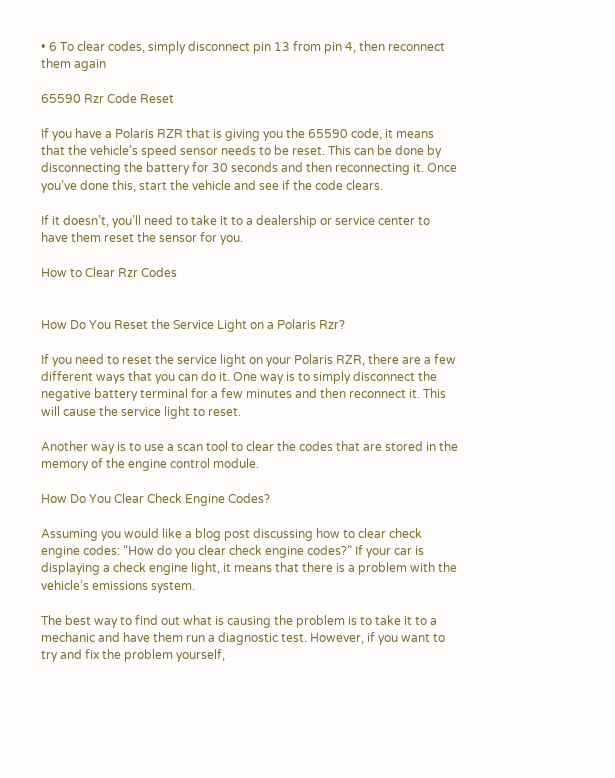• 6 To clear codes, simply disconnect pin 13 from pin 4, then reconnect them again

65590 Rzr Code Reset

If you have a Polaris RZR that is giving you the 65590 code, it means that the vehicle’s speed sensor needs to be reset. This can be done by disconnecting the battery for 30 seconds and then reconnecting it. Once you’ve done this, start the vehicle and see if the code clears.

If it doesn’t, you’ll need to take it to a dealership or service center to have them reset the sensor for you.

How to Clear Rzr Codes


How Do You Reset the Service Light on a Polaris Rzr?

If you need to reset the service light on your Polaris RZR, there are a few different ways that you can do it. One way is to simply disconnect the negative battery terminal for a few minutes and then reconnect it. This will cause the service light to reset.

Another way is to use a scan tool to clear the codes that are stored in the memory of the engine control module.

How Do You Clear Check Engine Codes?

Assuming you would like a blog post discussing how to clear check engine codes: “How do you clear check engine codes?” If your car is displaying a check engine light, it means that there is a problem with the vehicle’s emissions system.

The best way to find out what is causing the problem is to take it to a mechanic and have them run a diagnostic test. However, if you want to try and fix the problem yourself,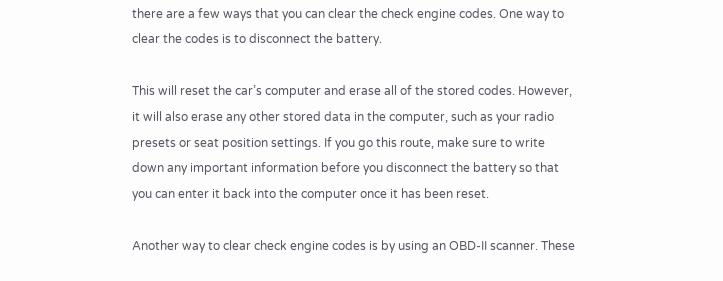there are a few ways that you can clear the check engine codes. One way to clear the codes is to disconnect the battery.

This will reset the car’s computer and erase all of the stored codes. However, it will also erase any other stored data in the computer, such as your radio presets or seat position settings. If you go this route, make sure to write down any important information before you disconnect the battery so that you can enter it back into the computer once it has been reset.

Another way to clear check engine codes is by using an OBD-II scanner. These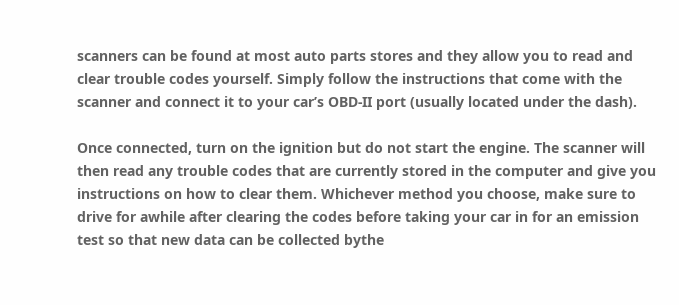scanners can be found at most auto parts stores and they allow you to read and clear trouble codes yourself. Simply follow the instructions that come with the scanner and connect it to your car’s OBD-II port (usually located under the dash).

Once connected, turn on the ignition but do not start the engine. The scanner will then read any trouble codes that are currently stored in the computer and give you instructions on how to clear them. Whichever method you choose, make sure to drive for awhile after clearing the codes before taking your car in for an emission test so that new data can be collected bythe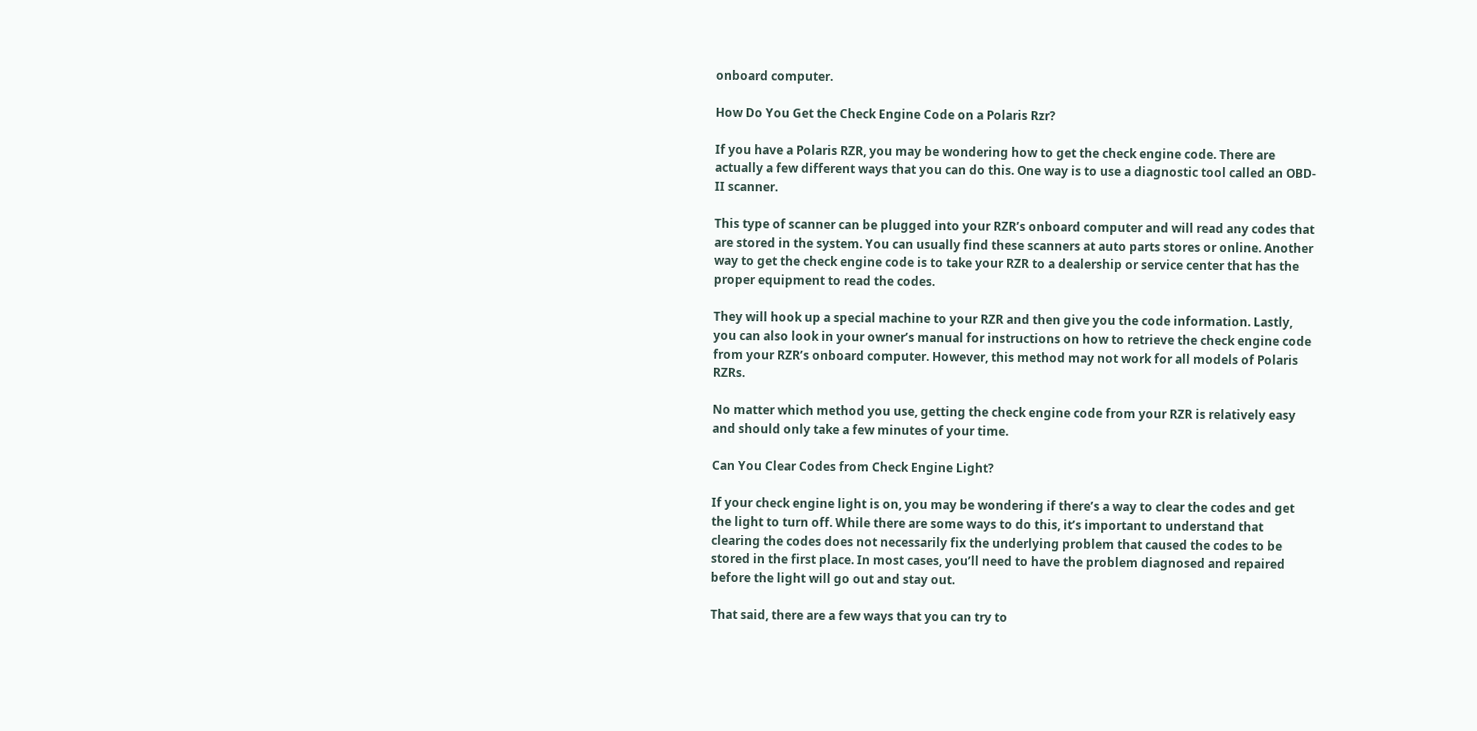onboard computer.

How Do You Get the Check Engine Code on a Polaris Rzr?

If you have a Polaris RZR, you may be wondering how to get the check engine code. There are actually a few different ways that you can do this. One way is to use a diagnostic tool called an OBD-II scanner.

This type of scanner can be plugged into your RZR’s onboard computer and will read any codes that are stored in the system. You can usually find these scanners at auto parts stores or online. Another way to get the check engine code is to take your RZR to a dealership or service center that has the proper equipment to read the codes.

They will hook up a special machine to your RZR and then give you the code information. Lastly, you can also look in your owner’s manual for instructions on how to retrieve the check engine code from your RZR’s onboard computer. However, this method may not work for all models of Polaris RZRs.

No matter which method you use, getting the check engine code from your RZR is relatively easy and should only take a few minutes of your time.

Can You Clear Codes from Check Engine Light?

If your check engine light is on, you may be wondering if there’s a way to clear the codes and get the light to turn off. While there are some ways to do this, it’s important to understand that clearing the codes does not necessarily fix the underlying problem that caused the codes to be stored in the first place. In most cases, you’ll need to have the problem diagnosed and repaired before the light will go out and stay out.

That said, there are a few ways that you can try to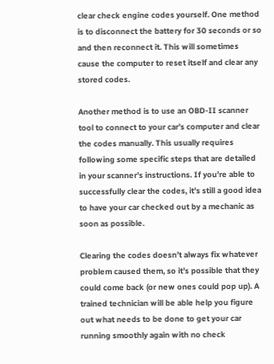clear check engine codes yourself. One method is to disconnect the battery for 30 seconds or so and then reconnect it. This will sometimes cause the computer to reset itself and clear any stored codes.

Another method is to use an OBD-II scanner tool to connect to your car’s computer and clear the codes manually. This usually requires following some specific steps that are detailed in your scanner’s instructions. If you’re able to successfully clear the codes, it’s still a good idea to have your car checked out by a mechanic as soon as possible.

Clearing the codes doesn’t always fix whatever problem caused them, so it’s possible that they could come back (or new ones could pop up). A trained technician will be able help you figure out what needs to be done to get your car running smoothly again with no check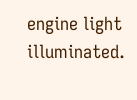engine light illuminated.